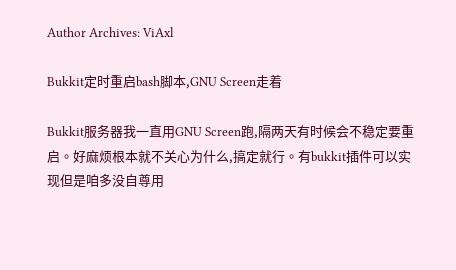Author Archives: ViAxl

Bukkit定时重启bash脚本,GNU Screen走着

Bukkit服务器我一直用GNU Screen跑,隔两天有时候会不稳定要重启。好麻烦根本就不关心为什么,搞定就行。有bukkit插件可以实现但是咱多没自尊用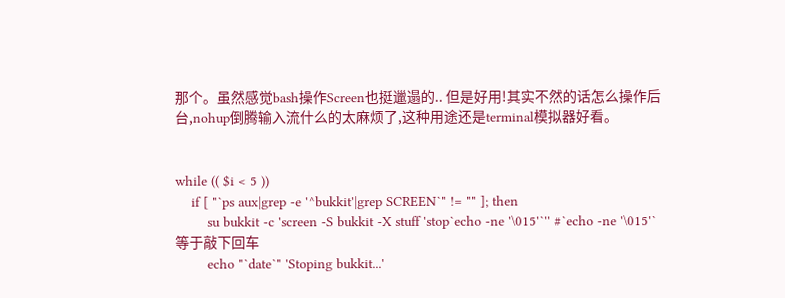那个。虽然感觉bash操作Screen也挺邋遢的.. 但是好用!其实不然的话怎么操作后台,nohup倒腾输入流什么的太麻烦了,这种用途还是terminal模拟器好看。


while (( $i < 5 ))
    if [ "`ps aux|grep -e '^bukkit'|grep SCREEN`" != "" ]; then
        su bukkit -c 'screen -S bukkit -X stuff 'stop`echo -ne '\015'`'' #`echo -ne '\015'` 等于敲下回车
        echo "`date`" 'Stoping bukkit...'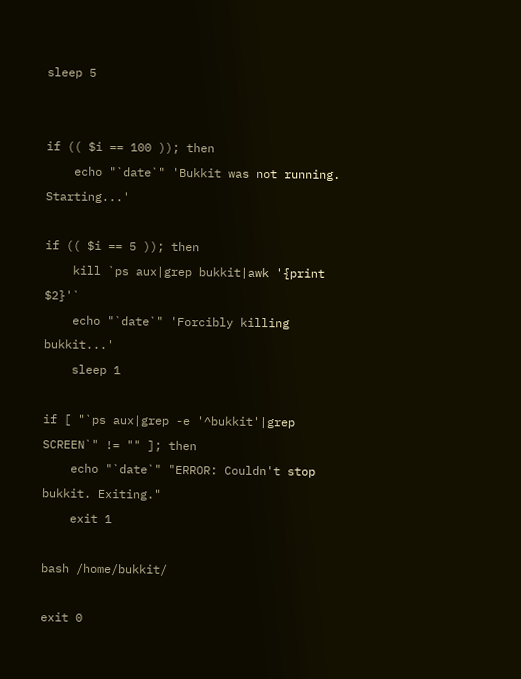sleep 5


if (( $i == 100 )); then
    echo "`date`" 'Bukkit was not running. Starting...'

if (( $i == 5 )); then
    kill `ps aux|grep bukkit|awk '{print $2}'`
    echo "`date`" 'Forcibly killing bukkit...'
    sleep 1

if [ "`ps aux|grep -e '^bukkit'|grep SCREEN`" != "" ]; then
    echo "`date`" "ERROR: Couldn't stop bukkit. Exiting."
    exit 1

bash /home/bukkit/

exit 0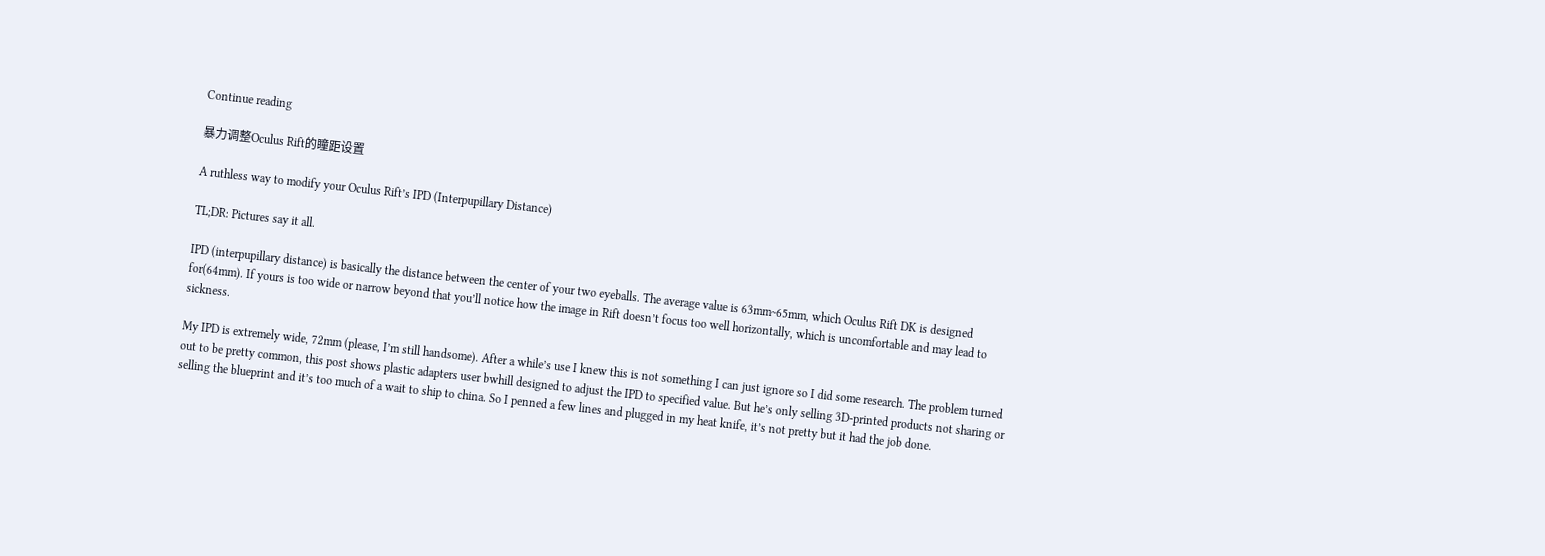Continue reading

暴力调整Oculus Rift的瞳距设置

A ruthless way to modify your Oculus Rift’s IPD (Interpupillary Distance)

TL;DR: Pictures say it all.

IPD (interpupillary distance) is basically the distance between the center of your two eyeballs. The average value is 63mm~65mm, which Oculus Rift DK is designed for(64mm). If yours is too wide or narrow beyond that you’ll notice how the image in Rift doesn’t focus too well horizontally, which is uncomfortable and may lead to sickness.

My IPD is extremely wide, 72mm (please, I’m still handsome). After a while’s use I knew this is not something I can just ignore so I did some research. The problem turned out to be pretty common, this post shows plastic adapters user bwhill designed to adjust the IPD to specified value. But he’s only selling 3D-printed products not sharing or selling the blueprint and it’s too much of a wait to ship to china. So I penned a few lines and plugged in my heat knife, it’s not pretty but it had the job done.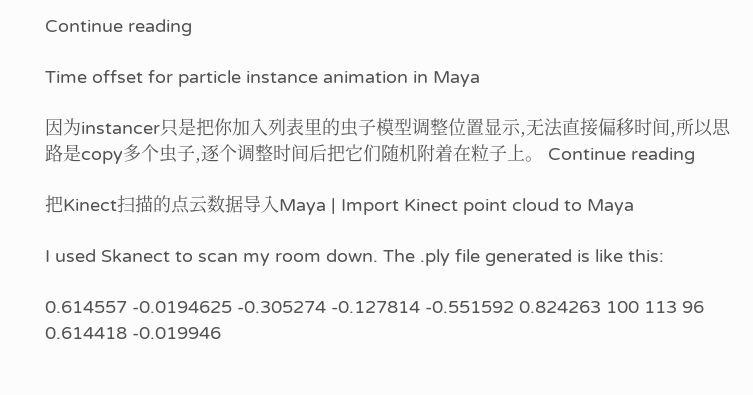Continue reading

Time offset for particle instance animation in Maya

因为instancer只是把你加入列表里的虫子模型调整位置显示,无法直接偏移时间,所以思路是copy多个虫子,逐个调整时间后把它们随机附着在粒子上。 Continue reading

把Kinect扫描的点云数据导入Maya | Import Kinect point cloud to Maya

I used Skanect to scan my room down. The .ply file generated is like this:

0.614557 -0.0194625 -0.305274 -0.127814 -0.551592 0.824263 100 113 96
0.614418 -0.019946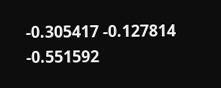-0.305417 -0.127814 -0.551592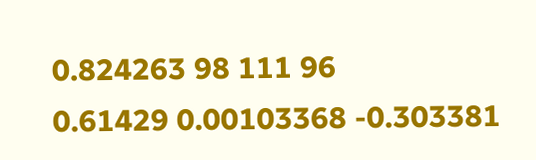0.824263 98 111 96
0.61429 0.00103368 -0.303381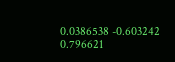0.0386538 -0.603242 0.796621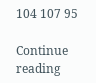104 107 95

Continue reading